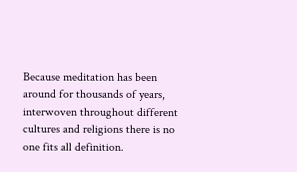Because meditation has been around for thousands of years, interwoven throughout different cultures and religions there is no one fits all definition.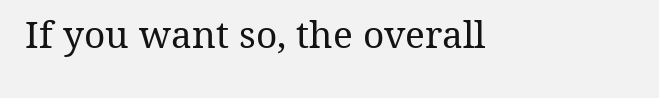If you want so, the overall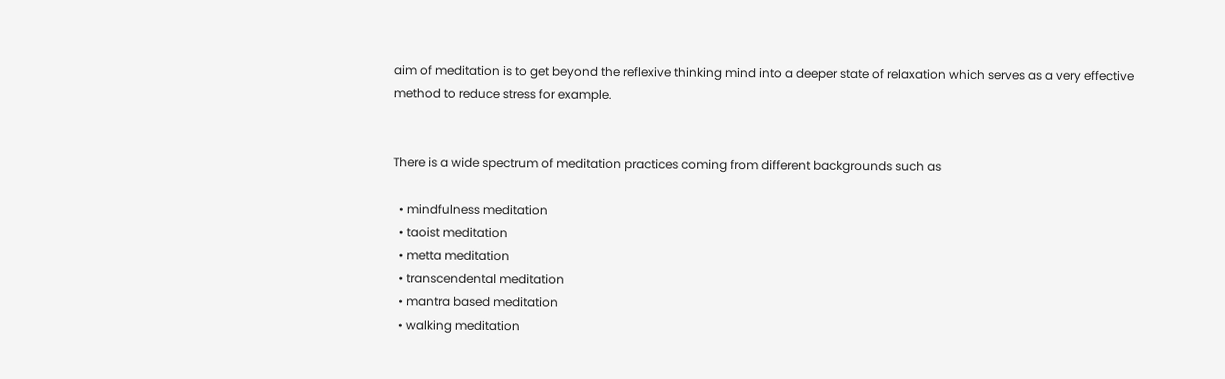aim of meditation is to get beyond the reflexive thinking mind into a deeper state of relaxation which serves as a very effective method to reduce stress for example.


There is a wide spectrum of meditation practices coming from different backgrounds such as

  • mindfulness meditation
  • taoist meditation
  • metta meditation
  • transcendental meditation
  • mantra based meditation
  • walking meditation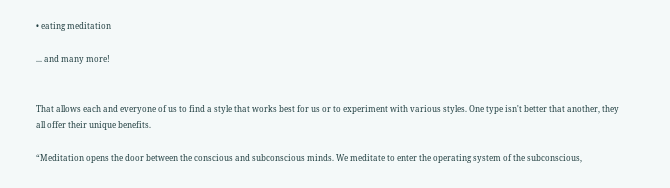• eating meditation

... and many more!


That allows each and everyone of us to find a style that works best for us or to experiment with various styles. One type isn't better that another, they all offer their unique benefits.

“Meditation opens the door between the conscious and subconscious minds. We meditate to enter the operating system of the subconscious,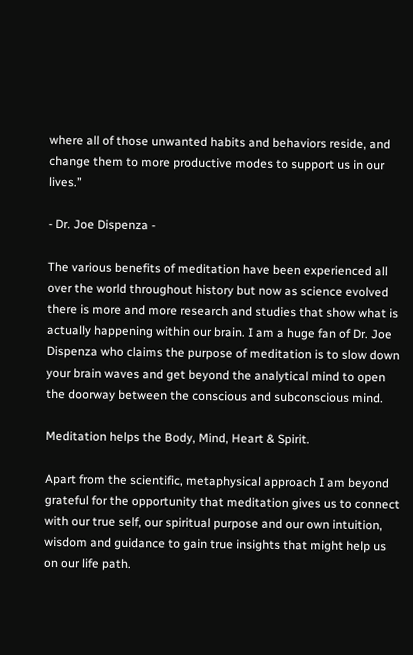where all of those unwanted habits and behaviors reside, and change them to more productive modes to support us in our lives.”

- Dr. Joe Dispenza -

The various benefits of meditation have been experienced all over the world throughout history but now as science evolved there is more and more research and studies that show what is actually happening within our brain. I am a huge fan of Dr. Joe Dispenza who claims the purpose of meditation is to slow down your brain waves and get beyond the analytical mind to open the doorway between the conscious and subconscious mind.

Meditation helps the Body, Mind, Heart & Spirit.

Apart from the scientific, metaphysical approach I am beyond grateful for the opportunity that meditation gives us to connect with our true self, our spiritual purpose and our own intuition, wisdom and guidance to gain true insights that might help us on our life path.